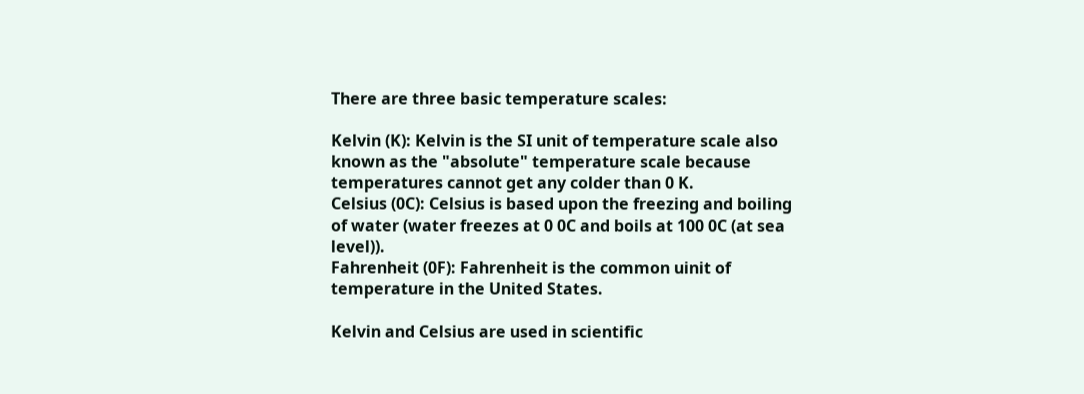There are three basic temperature scales:

Kelvin (K): Kelvin is the SI unit of temperature scale also known as the "absolute" temperature scale because temperatures cannot get any colder than 0 K.
Celsius (0C): Celsius is based upon the freezing and boiling of water (water freezes at 0 0C and boils at 100 0C (at sea level)).
Fahrenheit (0F): Fahrenheit is the common uinit of temperature in the United States.

Kelvin and Celsius are used in scientific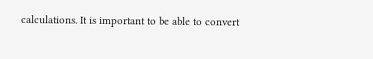calculations. It is important to be able to convert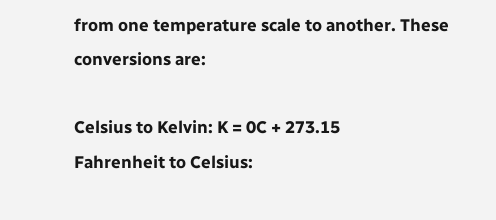from one temperature scale to another. These conversions are:

Celsius to Kelvin: K = 0C + 273.15
Fahrenheit to Celsius: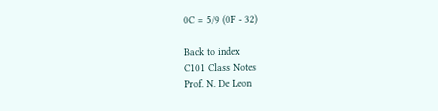0C = 5/9 (0F - 32)

Back to index
C101 Class Notes
Prof. N. De Leon